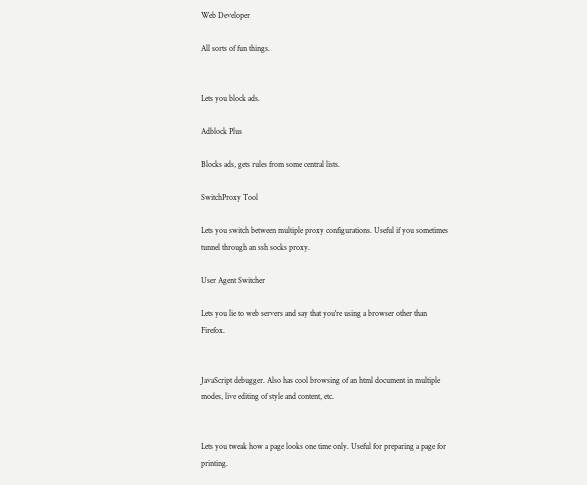Web Developer

All sorts of fun things.


Lets you block ads.

Adblock Plus

Blocks ads, gets rules from some central lists.

SwitchProxy Tool

Lets you switch between multiple proxy configurations. Useful if you sometimes tunnel through an ssh socks proxy.

User Agent Switcher

Lets you lie to web servers and say that you're using a browser other than Firefox.


JavaScript debugger. Also has cool browsing of an html document in multiple modes, live editing of style and content, etc.


Lets you tweak how a page looks one time only. Useful for preparing a page for printing.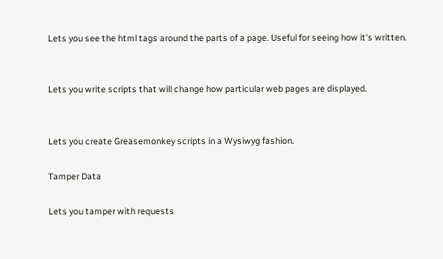Lets you see the html tags around the parts of a page. Useful for seeing how it's written.


Lets you write scripts that will change how particular web pages are displayed.


Lets you create Greasemonkey scripts in a Wysiwyg fashion.

Tamper Data

Lets you tamper with requests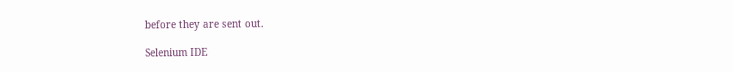before they are sent out.

Selenium IDE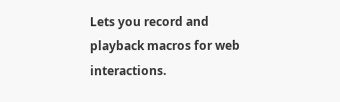Lets you record and playback macros for web interactions.